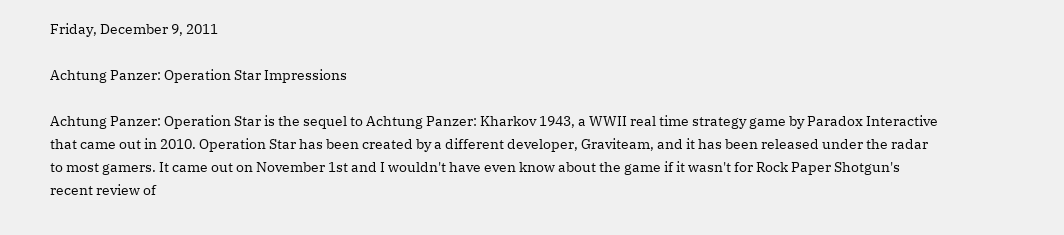Friday, December 9, 2011

Achtung Panzer: Operation Star Impressions

Achtung Panzer: Operation Star is the sequel to Achtung Panzer: Kharkov 1943, a WWII real time strategy game by Paradox Interactive that came out in 2010. Operation Star has been created by a different developer, Graviteam, and it has been released under the radar to most gamers. It came out on November 1st and I wouldn't have even know about the game if it wasn't for Rock Paper Shotgun's recent review of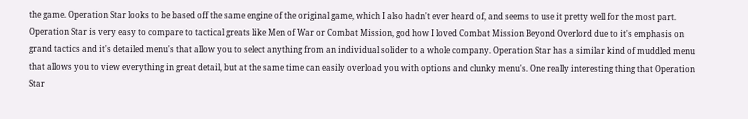the game. Operation Star looks to be based off the same engine of the original game, which I also hadn't ever heard of, and seems to use it pretty well for the most part. Operation Star is very easy to compare to tactical greats like Men of War or Combat Mission, god how I loved Combat Mission Beyond Overlord due to it's emphasis on grand tactics and it's detailed menu's that allow you to select anything from an individual solider to a whole company. Operation Star has a similar kind of muddled menu that allows you to view everything in great detail, but at the same time can easily overload you with options and clunky menu's. One really interesting thing that Operation Star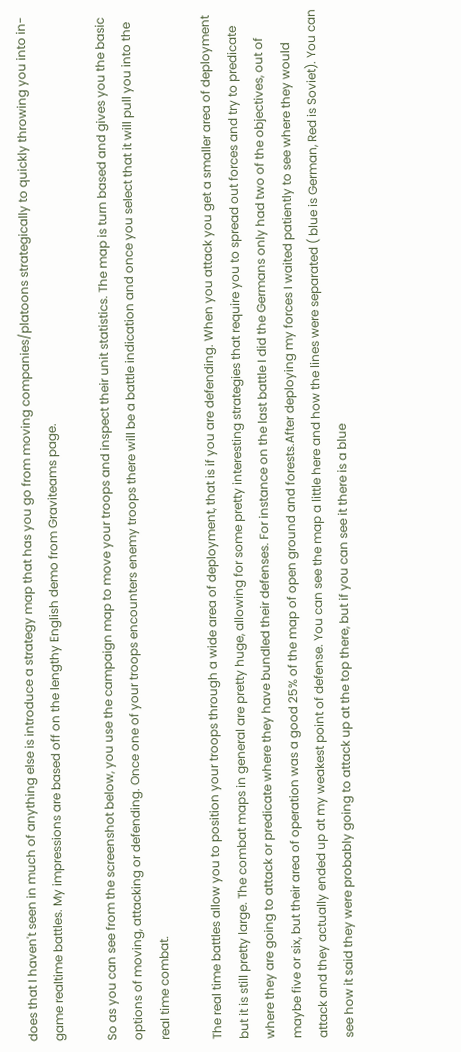does that I haven't seen in much of anything else is introduce a strategy map that has you go from moving companies/platoons strategically to quickly throwing you into in-game realtime battles. My impressions are based off on the lengthy English demo from Graviteams page.

So as you can see from the screenshot below, you use the campaign map to move your troops and inspect their unit statistics. The map is turn based and gives you the basic options of moving, attacking or defending. Once one of your troops encounters enemy troops there will be a battle indication and once you select that it will pull you into the real time combat.

The real time battles allow you to position your troops through a wide area of deployment, that is if you are defending. When you attack you get a smaller area of deployment but it is still pretty large. The combat maps in general are pretty huge, allowing for some pretty interesting strategies that require you to spread out forces and try to predicate where they are going to attack or predicate where they have bundled their defenses. For instance on the last battle I did the Germans only had two of the objectives, out of maybe five or six, but their area of operation was a good 25% of the map of open ground and forests.After deploying my forces I waited patiently to see where they would attack and they actually ended up at my weakest point of defense. You can see the map a little here and how the lines were separated ( blue is German, Red is Soviet). You can see how it said they were probably going to attack up at the top there, but if you can see it there is a blue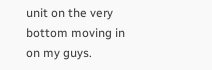unit on the very bottom moving in on my guys.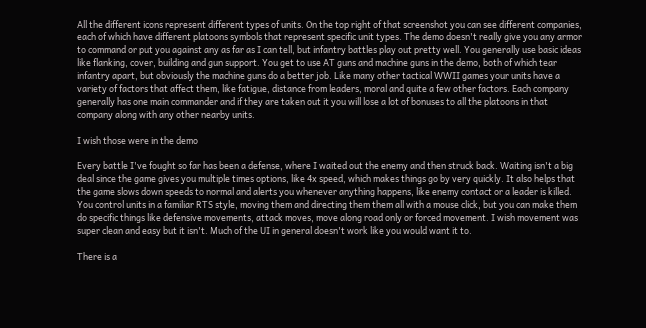All the different icons represent different types of units. On the top right of that screenshot you can see different companies, each of which have different platoons symbols that represent specific unit types. The demo doesn't really give you any armor to command or put you against any as far as I can tell, but infantry battles play out pretty well. You generally use basic ideas like flanking, cover, building and gun support. You get to use AT guns and machine guns in the demo, both of which tear infantry apart, but obviously the machine guns do a better job. Like many other tactical WWII games your units have a variety of factors that affect them, like fatigue, distance from leaders, moral and quite a few other factors. Each company generally has one main commander and if they are taken out it you will lose a lot of bonuses to all the platoons in that company along with any other nearby units.

I wish those were in the demo

Every battle I've fought so far has been a defense, where I waited out the enemy and then struck back. Waiting isn't a big deal since the game gives you multiple times options, like 4x speed, which makes things go by very quickly. It also helps that the game slows down speeds to normal and alerts you whenever anything happens, like enemy contact or a leader is killed. You control units in a familiar RTS style, moving them and directing them them all with a mouse click, but you can make them do specific things like defensive movements, attack moves, move along road only or forced movement. I wish movement was super clean and easy but it isn't. Much of the UI in general doesn't work like you would want it to.

There is a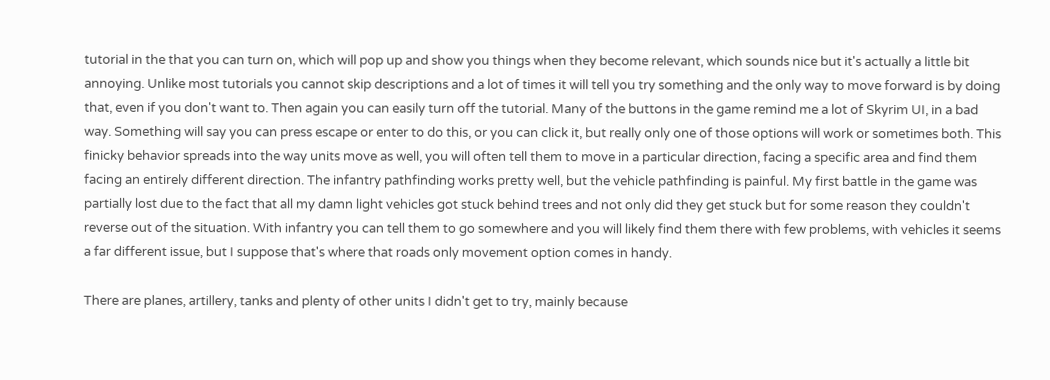tutorial in the that you can turn on, which will pop up and show you things when they become relevant, which sounds nice but it's actually a little bit annoying. Unlike most tutorials you cannot skip descriptions and a lot of times it will tell you try something and the only way to move forward is by doing that, even if you don't want to. Then again you can easily turn off the tutorial. Many of the buttons in the game remind me a lot of Skyrim UI, in a bad way. Something will say you can press escape or enter to do this, or you can click it, but really only one of those options will work or sometimes both. This finicky behavior spreads into the way units move as well, you will often tell them to move in a particular direction, facing a specific area and find them facing an entirely different direction. The infantry pathfinding works pretty well, but the vehicle pathfinding is painful. My first battle in the game was partially lost due to the fact that all my damn light vehicles got stuck behind trees and not only did they get stuck but for some reason they couldn't reverse out of the situation. With infantry you can tell them to go somewhere and you will likely find them there with few problems, with vehicles it seems a far different issue, but I suppose that's where that roads only movement option comes in handy.

There are planes, artillery, tanks and plenty of other units I didn't get to try, mainly because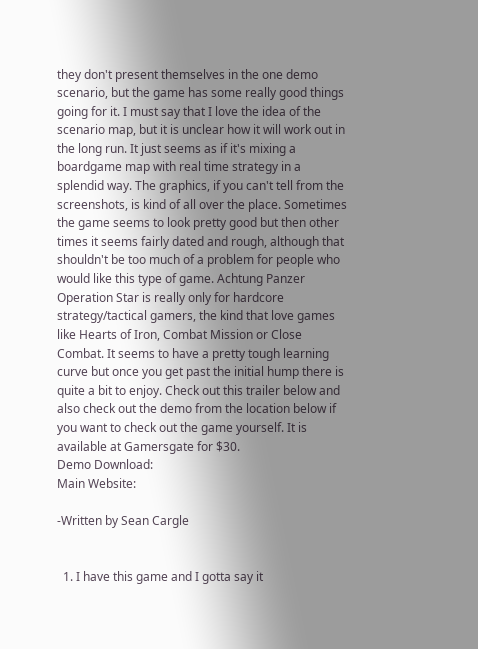they don't present themselves in the one demo scenario, but the game has some really good things going for it. I must say that I love the idea of the scenario map, but it is unclear how it will work out in the long run. It just seems as if it's mixing a boardgame map with real time strategy in a splendid way. The graphics, if you can't tell from the screenshots, is kind of all over the place. Sometimes the game seems to look pretty good but then other times it seems fairly dated and rough, although that shouldn't be too much of a problem for people who would like this type of game. Achtung Panzer Operation Star is really only for hardcore strategy/tactical gamers, the kind that love games like Hearts of Iron, Combat Mission or Close Combat. It seems to have a pretty tough learning curve but once you get past the initial hump there is quite a bit to enjoy. Check out this trailer below and also check out the demo from the location below if you want to check out the game yourself. It is available at Gamersgate for $30.
Demo Download:
Main Website:

-Written by Sean Cargle


  1. I have this game and I gotta say it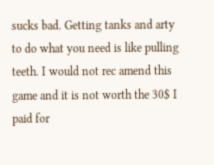sucks bad. Getting tanks and arty to do what you need is like pulling teeth. I would not rec amend this game and it is not worth the 30$ I paid for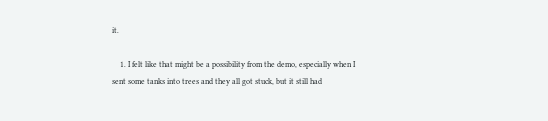it.

    1. I felt like that might be a possibility from the demo, especially when I sent some tanks into trees and they all got stuck, but it still had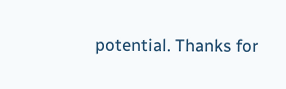potential. Thanks for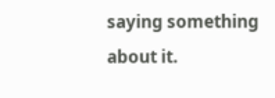saying something about it.